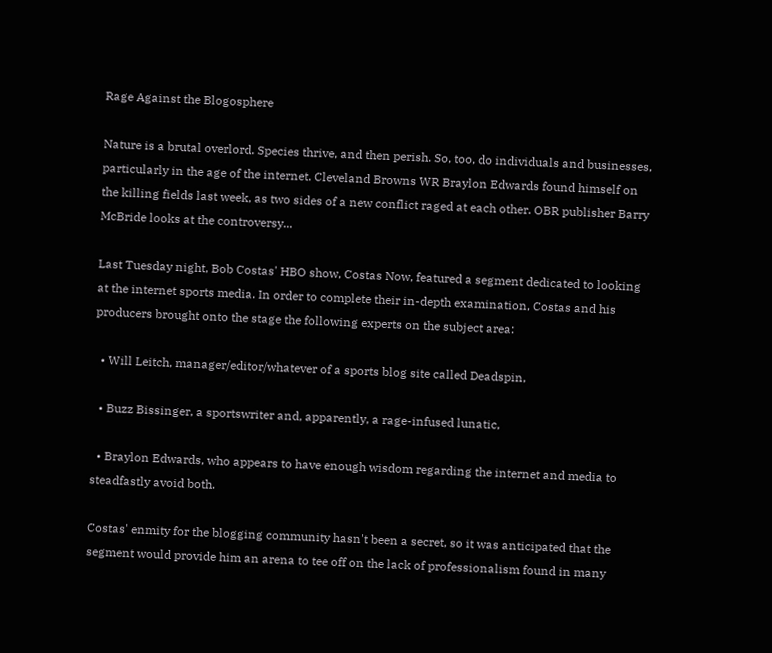Rage Against the Blogosphere

Nature is a brutal overlord. Species thrive, and then perish. So, too, do individuals and businesses, particularly in the age of the internet. Cleveland Browns WR Braylon Edwards found himself on the killing fields last week, as two sides of a new conflict raged at each other. OBR publisher Barry McBride looks at the controversy...

Last Tuesday night, Bob Costas' HBO show, Costas Now, featured a segment dedicated to looking at the internet sports media. In order to complete their in-depth examination, Costas and his producers brought onto the stage the following experts on the subject area:

  • Will Leitch, manager/editor/whatever of a sports blog site called Deadspin,

  • Buzz Bissinger, a sportswriter and, apparently, a rage-infused lunatic,

  • Braylon Edwards, who appears to have enough wisdom regarding the internet and media to steadfastly avoid both.

Costas' enmity for the blogging community hasn't been a secret, so it was anticipated that the segment would provide him an arena to tee off on the lack of professionalism found in many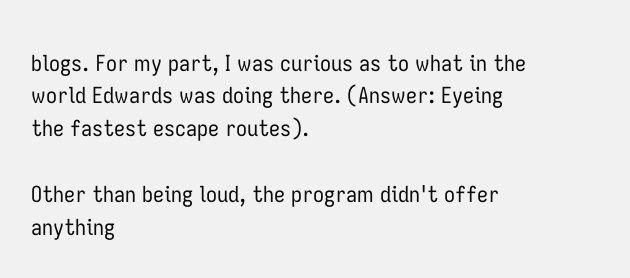blogs. For my part, I was curious as to what in the world Edwards was doing there. (Answer: Eyeing the fastest escape routes).

Other than being loud, the program didn't offer anything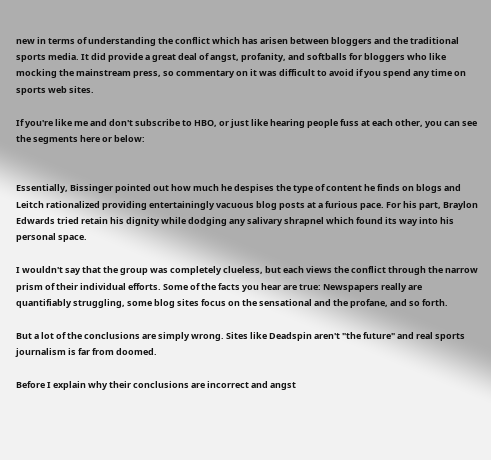new in terms of understanding the conflict which has arisen between bloggers and the traditional sports media. It did provide a great deal of angst, profanity, and softballs for bloggers who like mocking the mainstream press, so commentary on it was difficult to avoid if you spend any time on sports web sites.

If you're like me and don't subscribe to HBO, or just like hearing people fuss at each other, you can see the segments here or below:


Essentially, Bissinger pointed out how much he despises the type of content he finds on blogs and Leitch rationalized providing entertainingly vacuous blog posts at a furious pace. For his part, Braylon Edwards tried retain his dignity while dodging any salivary shrapnel which found its way into his personal space.

I wouldn't say that the group was completely clueless, but each views the conflict through the narrow prism of their individual efforts. Some of the facts you hear are true: Newspapers really are quantifiably struggling, some blog sites focus on the sensational and the profane, and so forth.

But a lot of the conclusions are simply wrong. Sites like Deadspin aren't "the future" and real sports journalism is far from doomed.

Before I explain why their conclusions are incorrect and angst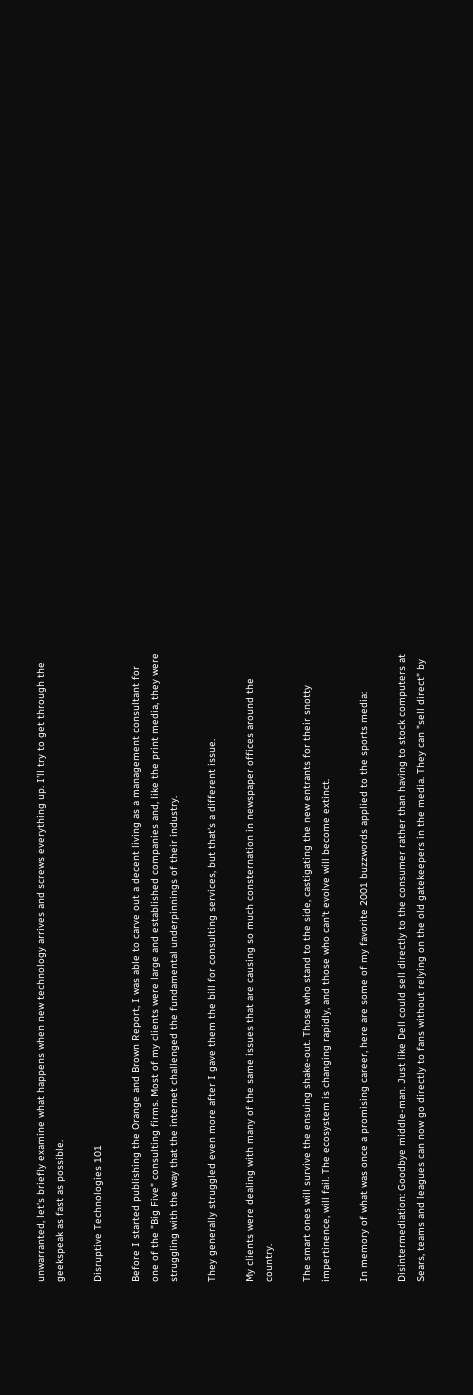unwarranted, let's briefly examine what happens when new technology arrives and screws everything up. I'll try to get through the geekspeak as fast as possible.

Disruptive Technologies 101

Before I started publishing the Orange and Brown Report, I was able to carve out a decent living as a management consultant for one of the "Big Five" consulting firms. Most of my clients were large and established companies and, like the print media, they were struggling with the way that the internet challenged the fundamental underpinnings of their industry.

They generally struggled even more after I gave them the bill for consulting services, but that's a different issue.

My clients were dealing with many of the same issues that are causing so much consternation in newspaper offices around the country.

The smart ones will survive the ensuing shake-out. Those who stand to the side, castigating the new entrants for their snotty impertinence, will fail. The ecosystem is changing rapidly, and those who can't evolve will become extinct.

In memory of what was once a promising career, here are some of my favorite 2001 buzzwords applied to the sports media:

Disintermediation: Goodbye middle-man. Just like Dell could sell directly to the consumer rather than having to stock computers at Sears, teams and leagues can now go directly to fans without relying on the old gatekeepers in the media. They can "sell direct" by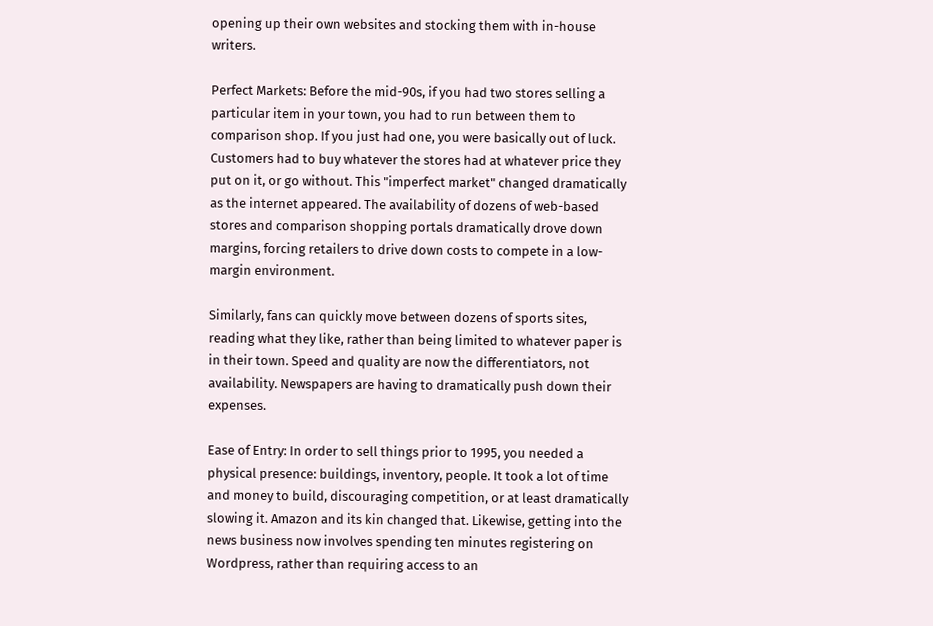opening up their own websites and stocking them with in-house writers.

Perfect Markets: Before the mid-90s, if you had two stores selling a particular item in your town, you had to run between them to comparison shop. If you just had one, you were basically out of luck. Customers had to buy whatever the stores had at whatever price they put on it, or go without. This "imperfect market" changed dramatically as the internet appeared. The availability of dozens of web-based stores and comparison shopping portals dramatically drove down margins, forcing retailers to drive down costs to compete in a low-margin environment.

Similarly, fans can quickly move between dozens of sports sites, reading what they like, rather than being limited to whatever paper is in their town. Speed and quality are now the differentiators, not availability. Newspapers are having to dramatically push down their expenses.

Ease of Entry: In order to sell things prior to 1995, you needed a physical presence: buildings, inventory, people. It took a lot of time and money to build, discouraging competition, or at least dramatically slowing it. Amazon and its kin changed that. Likewise, getting into the news business now involves spending ten minutes registering on Wordpress, rather than requiring access to an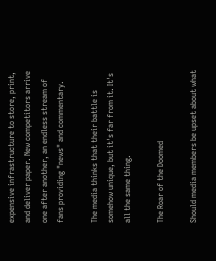expensive infrastructure to store, print, and deliver paper. New competitors arrive one after another, an endless stream of fans providing "news" and commentary.

The media thinks that their battle is somehow unique, but it's far from it. It's all the same thing.

The Roar of the Doomed

Should media members be upset about what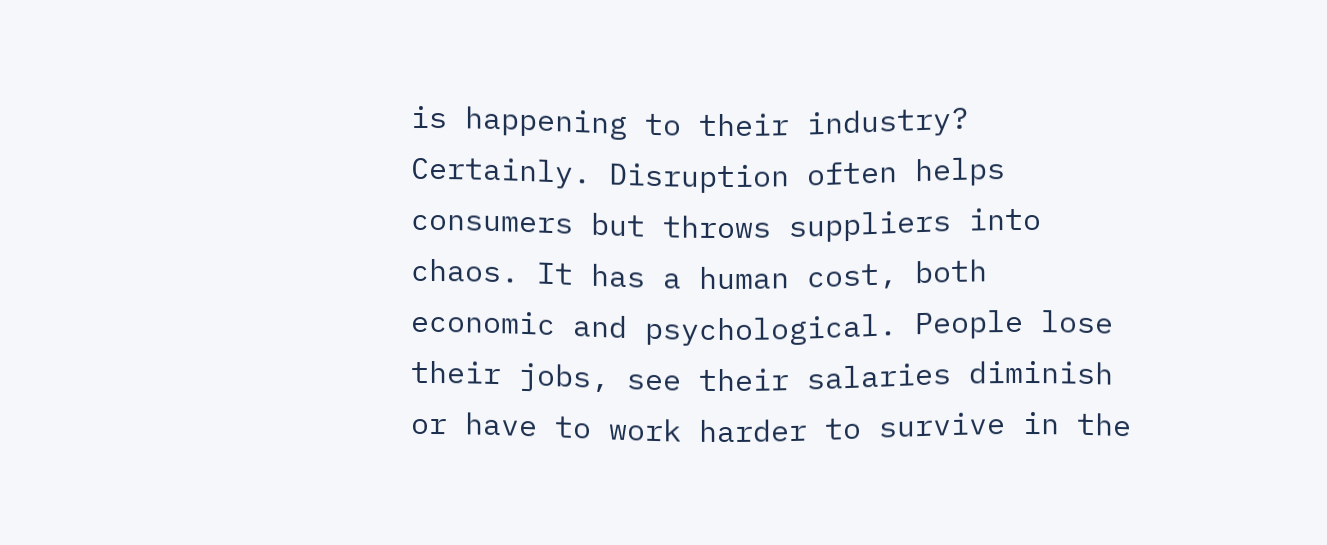is happening to their industry? Certainly. Disruption often helps consumers but throws suppliers into chaos. It has a human cost, both economic and psychological. People lose their jobs, see their salaries diminish or have to work harder to survive in the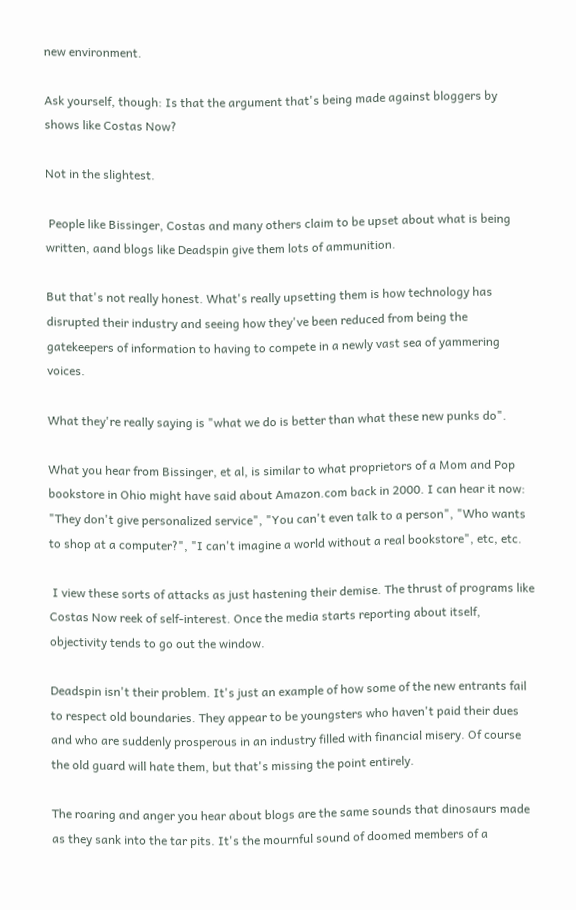new environment.

Ask yourself, though: Is that the argument that's being made against bloggers by shows like Costas Now?

Not in the slightest.

 People like Bissinger, Costas and many others claim to be upset about what is being written, aand blogs like Deadspin give them lots of ammunition.

But that's not really honest. What's really upsetting them is how technology has disrupted their industry and seeing how they've been reduced from being the gatekeepers of information to having to compete in a newly vast sea of yammering voices.

What they're really saying is "what we do is better than what these new punks do".

What you hear from Bissinger, et al, is similar to what proprietors of a Mom and Pop bookstore in Ohio might have said about Amazon.com back in 2000. I can hear it now: "They don't give personalized service", "You can't even talk to a person", "Who wants to shop at a computer?", "I can't imagine a world without a real bookstore", etc, etc.

 I view these sorts of attacks as just hastening their demise. The thrust of programs like Costas Now reek of self-interest. Once the media starts reporting about itself, objectivity tends to go out the window.

Deadspin isn't their problem. It's just an example of how some of the new entrants fail to respect old boundaries. They appear to be youngsters who haven't paid their dues and who are suddenly prosperous in an industry filled with financial misery. Of course the old guard will hate them, but that's missing the point entirely.

The roaring and anger you hear about blogs are the same sounds that dinosaurs made as they sank into the tar pits. It's the mournful sound of doomed members of a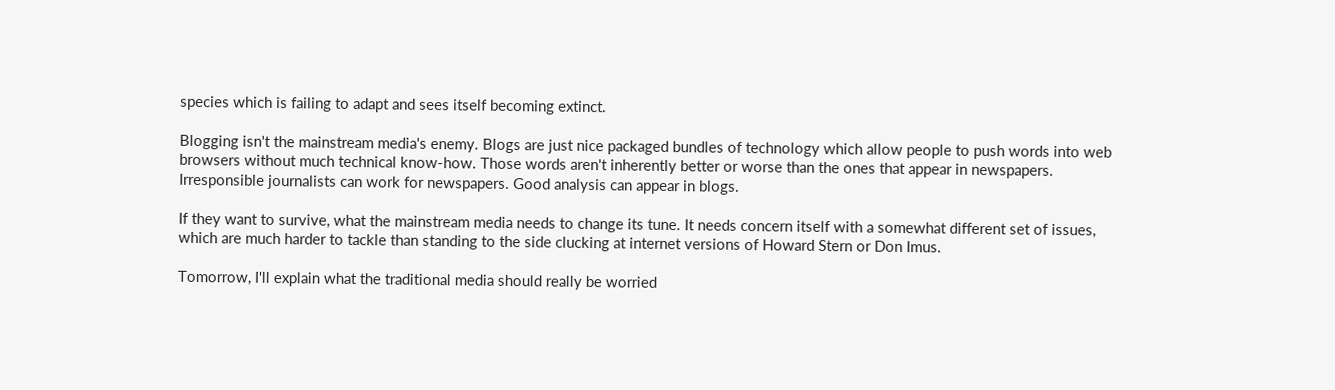species which is failing to adapt and sees itself becoming extinct.

Blogging isn't the mainstream media's enemy. Blogs are just nice packaged bundles of technology which allow people to push words into web browsers without much technical know-how. Those words aren't inherently better or worse than the ones that appear in newspapers. Irresponsible journalists can work for newspapers. Good analysis can appear in blogs.

If they want to survive, what the mainstream media needs to change its tune. It needs concern itself with a somewhat different set of issues, which are much harder to tackle than standing to the side clucking at internet versions of Howard Stern or Don Imus.

Tomorrow, I'll explain what the traditional media should really be worried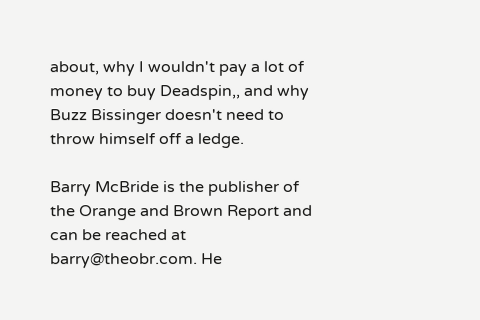about, why I wouldn't pay a lot of money to buy Deadspin,, and why Buzz Bissinger doesn't need to throw himself off a ledge.

Barry McBride is the publisher of the Orange and Brown Report and can be reached at barry@theobr.com. He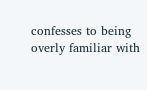confesses to being overly familiar with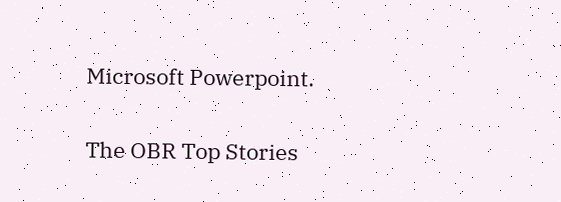Microsoft Powerpoint.

The OBR Top Stories